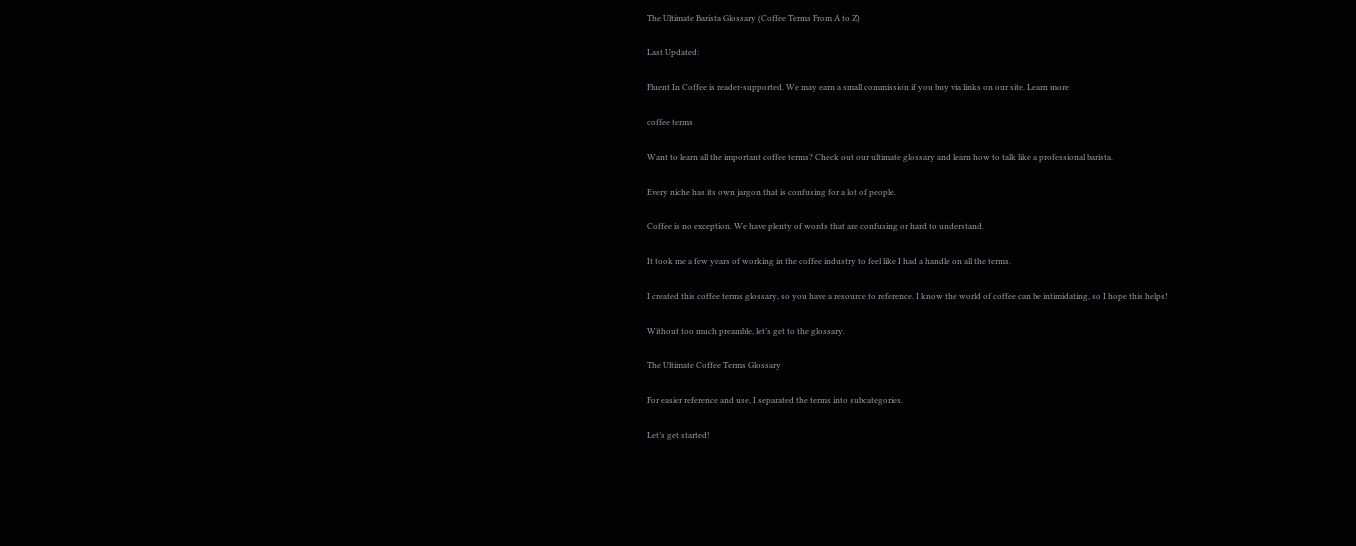The Ultimate Barista Glossary (Coffee Terms From A to Z)

Last Updated:

Fluent In Coffee is reader-supported. We may earn a small commission if you buy via links on our site. Learn more

coffee terms

Want to learn all the important coffee terms? Check out our ultimate glossary and learn how to talk like a professional barista.

Every niche has its own jargon that is confusing for a lot of people.

Coffee is no exception. We have plenty of words that are confusing or hard to understand.

It took me a few years of working in the coffee industry to feel like I had a handle on all the terms.

I created this coffee terms glossary, so you have a resource to reference. I know the world of coffee can be intimidating, so I hope this helps!

Without too much preamble, let’s get to the glossary.

The Ultimate Coffee Terms Glossary

For easier reference and use, I separated the terms into subcategories.

Let’s get started!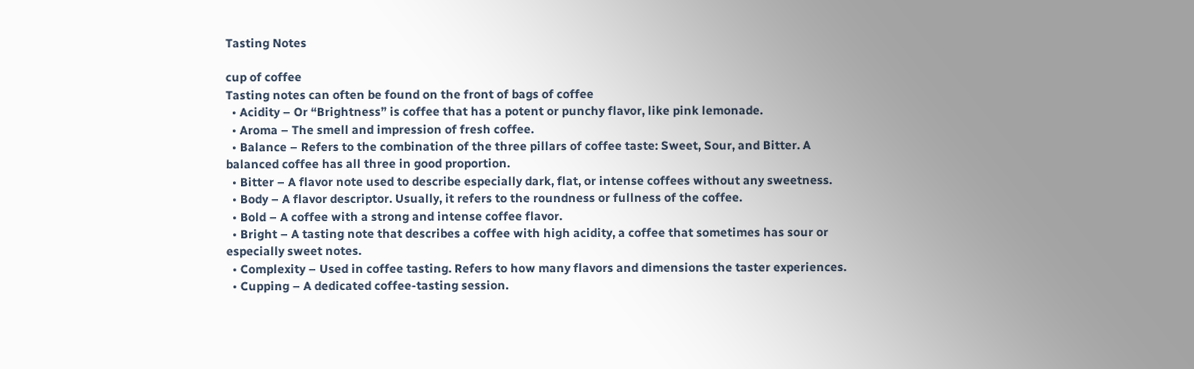Tasting Notes

cup of coffee
Tasting notes can often be found on the front of bags of coffee
  • Acidity – Or “Brightness” is coffee that has a potent or punchy flavor, like pink lemonade.
  • Aroma – The smell and impression of fresh coffee.
  • Balance – Refers to the combination of the three pillars of coffee taste: Sweet, Sour, and Bitter. A balanced coffee has all three in good proportion.
  • Bitter – A flavor note used to describe especially dark, flat, or intense coffees without any sweetness.
  • Body – A flavor descriptor. Usually, it refers to the roundness or fullness of the coffee.
  • Bold – A coffee with a strong and intense coffee flavor.
  • Bright – A tasting note that describes a coffee with high acidity, a coffee that sometimes has sour or especially sweet notes.
  • Complexity – Used in coffee tasting. Refers to how many flavors and dimensions the taster experiences.
  • Cupping – A dedicated coffee-tasting session.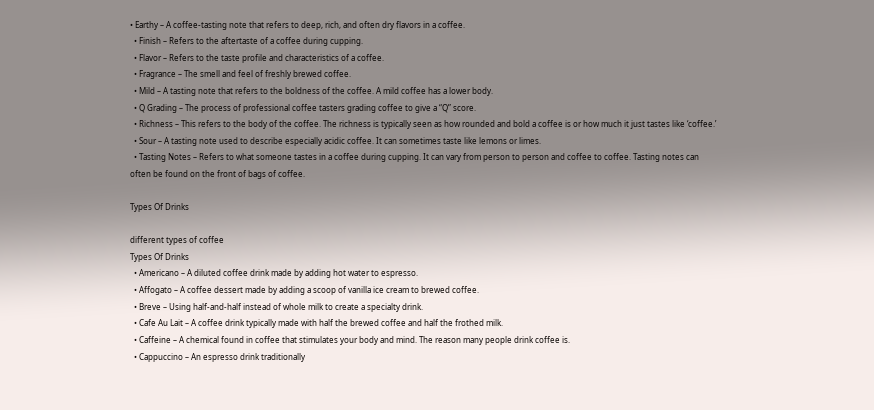• Earthy – A coffee-tasting note that refers to deep, rich, and often dry flavors in a coffee.
  • Finish – Refers to the aftertaste of a coffee during cupping.
  • Flavor – Refers to the taste profile and characteristics of a coffee.
  • Fragrance – The smell and feel of freshly brewed coffee.
  • Mild – A tasting note that refers to the boldness of the coffee. A mild coffee has a lower body.
  • Q Grading – The process of professional coffee tasters grading coffee to give a “Q” score.
  • Richness – This refers to the body of the coffee. The richness is typically seen as how rounded and bold a coffee is or how much it just tastes like ‘coffee.’
  • Sour – A tasting note used to describe especially acidic coffee. It can sometimes taste like lemons or limes.
  • Tasting Notes – Refers to what someone tastes in a coffee during cupping. It can vary from person to person and coffee to coffee. Tasting notes can often be found on the front of bags of coffee.

Types Of Drinks

different types of coffee
Types Of Drinks
  • Americano – A diluted coffee drink made by adding hot water to espresso.
  • Affogato – A coffee dessert made by adding a scoop of vanilla ice cream to brewed coffee.
  • Breve – Using half-and-half instead of whole milk to create a specialty drink.
  • Cafe Au Lait – A coffee drink typically made with half the brewed coffee and half the frothed milk.
  • Caffeine – A chemical found in coffee that stimulates your body and mind. The reason many people drink coffee is.
  • Cappuccino – An espresso drink traditionally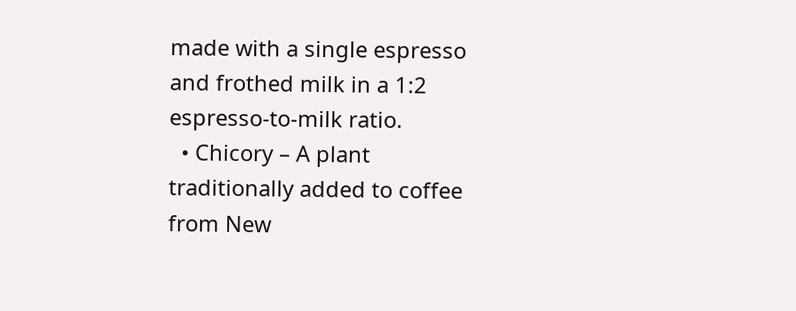made with a single espresso and frothed milk in a 1:2 espresso-to-milk ratio.
  • Chicory – A plant traditionally added to coffee from New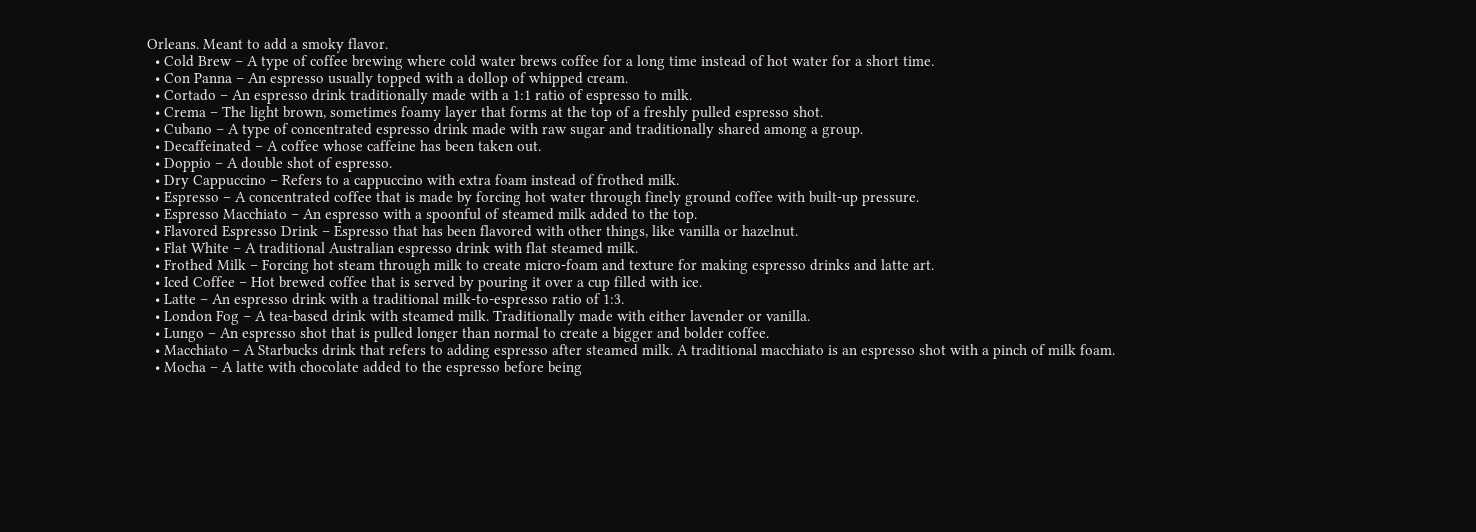Orleans. Meant to add a smoky flavor.
  • Cold Brew – A type of coffee brewing where cold water brews coffee for a long time instead of hot water for a short time.
  • Con Panna – An espresso usually topped with a dollop of whipped cream.
  • Cortado – An espresso drink traditionally made with a 1:1 ratio of espresso to milk.
  • Crema – The light brown, sometimes foamy layer that forms at the top of a freshly pulled espresso shot.
  • Cubano – A type of concentrated espresso drink made with raw sugar and traditionally shared among a group.
  • Decaffeinated – A coffee whose caffeine has been taken out.
  • Doppio – A double shot of espresso.
  • Dry Cappuccino – Refers to a cappuccino with extra foam instead of frothed milk.
  • Espresso – A concentrated coffee that is made by forcing hot water through finely ground coffee with built-up pressure.
  • Espresso Macchiato – An espresso with a spoonful of steamed milk added to the top.
  • Flavored Espresso Drink – Espresso that has been flavored with other things, like vanilla or hazelnut.
  • Flat White – A traditional Australian espresso drink with flat steamed milk.
  • Frothed Milk – Forcing hot steam through milk to create micro-foam and texture for making espresso drinks and latte art.
  • Iced Coffee – Hot brewed coffee that is served by pouring it over a cup filled with ice.
  • Latte – An espresso drink with a traditional milk-to-espresso ratio of 1:3.
  • London Fog – A tea-based drink with steamed milk. Traditionally made with either lavender or vanilla.
  • Lungo – An espresso shot that is pulled longer than normal to create a bigger and bolder coffee.
  • Macchiato – A Starbucks drink that refers to adding espresso after steamed milk. A traditional macchiato is an espresso shot with a pinch of milk foam.
  • Mocha – A latte with chocolate added to the espresso before being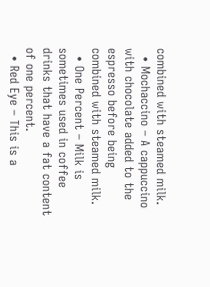combined with steamed milk.
  • Mochaccino – A cappuccino with chocolate added to the espresso before being combined with steamed milk.
  • One Percent – Milk is sometimes used in coffee drinks that have a fat content of one percent.
  • Red Eye – This is a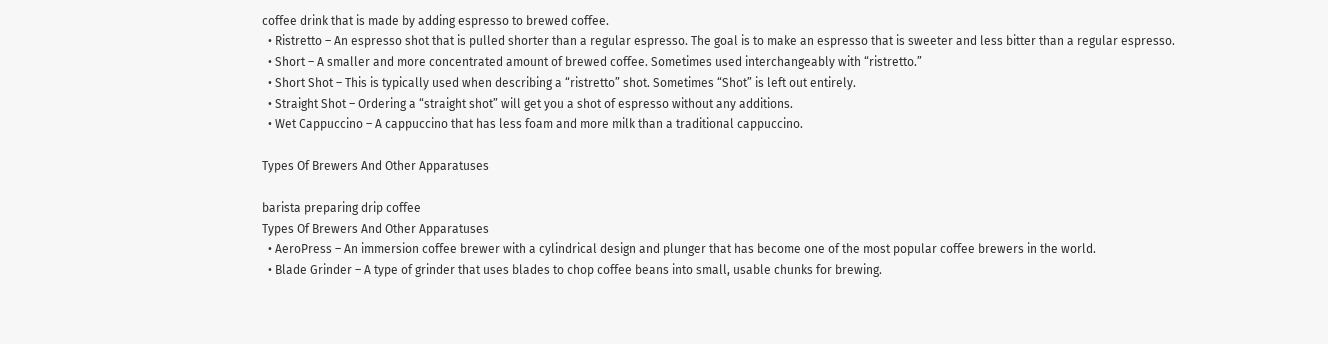coffee drink that is made by adding espresso to brewed coffee.
  • Ristretto – An espresso shot that is pulled shorter than a regular espresso. The goal is to make an espresso that is sweeter and less bitter than a regular espresso.
  • Short – A smaller and more concentrated amount of brewed coffee. Sometimes used interchangeably with “ristretto.”
  • Short Shot – This is typically used when describing a “ristretto” shot. Sometimes “Shot” is left out entirely.
  • Straight Shot – Ordering a “straight shot” will get you a shot of espresso without any additions.
  • Wet Cappuccino – A cappuccino that has less foam and more milk than a traditional cappuccino.

Types Of Brewers And Other Apparatuses

barista preparing drip coffee
Types Of Brewers And Other Apparatuses
  • AeroPress – An immersion coffee brewer with a cylindrical design and plunger that has become one of the most popular coffee brewers in the world.
  • Blade Grinder – A type of grinder that uses blades to chop coffee beans into small, usable chunks for brewing.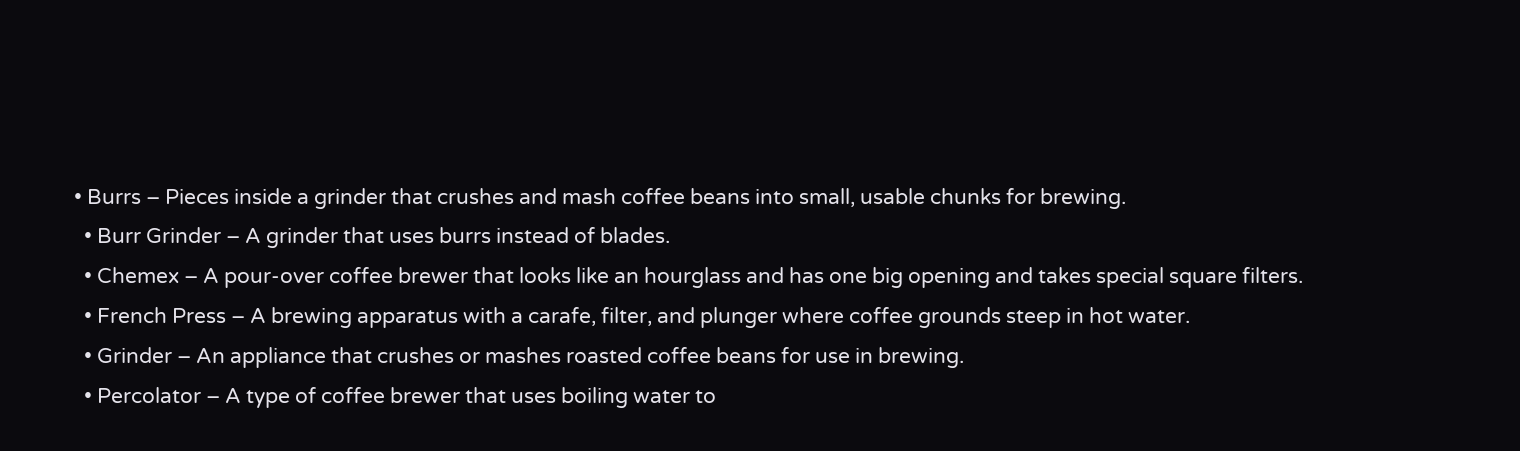• Burrs – Pieces inside a grinder that crushes and mash coffee beans into small, usable chunks for brewing.
  • Burr Grinder – A grinder that uses burrs instead of blades.
  • Chemex – A pour-over coffee brewer that looks like an hourglass and has one big opening and takes special square filters.
  • French Press – A brewing apparatus with a carafe, filter, and plunger where coffee grounds steep in hot water.
  • Grinder – An appliance that crushes or mashes roasted coffee beans for use in brewing.
  • Percolator – A type of coffee brewer that uses boiling water to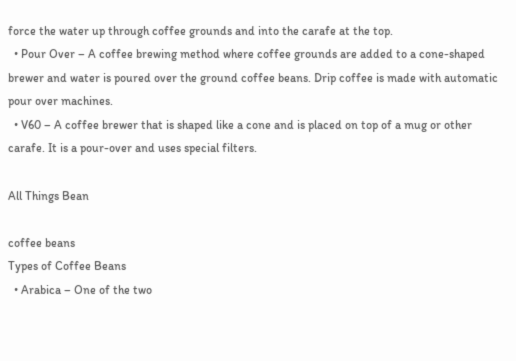force the water up through coffee grounds and into the carafe at the top.
  • Pour Over – A coffee brewing method where coffee grounds are added to a cone-shaped brewer and water is poured over the ground coffee beans. Drip coffee is made with automatic pour over machines.
  • V60 – A coffee brewer that is shaped like a cone and is placed on top of a mug or other carafe. It is a pour-over and uses special filters.

All Things Bean

coffee beans
Types of Coffee Beans
  • Arabica – One of the two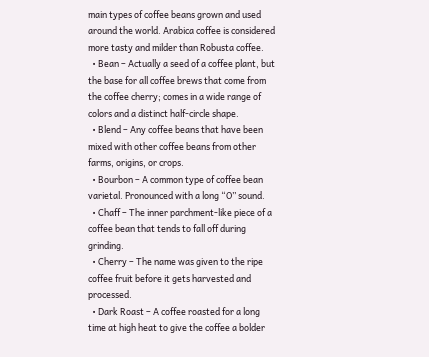main types of coffee beans grown and used around the world. Arabica coffee is considered more tasty and milder than Robusta coffee.
  • Bean – Actually a seed of a coffee plant, but the base for all coffee brews that come from the coffee cherry; comes in a wide range of colors and a distinct half-circle shape.
  • Blend – Any coffee beans that have been mixed with other coffee beans from other farms, origins, or crops.
  • Bourbon – A common type of coffee bean varietal. Pronounced with a long “O’’ sound.
  • Chaff – The inner parchment-like piece of a coffee bean that tends to fall off during grinding.
  • Cherry – The name was given to the ripe coffee fruit before it gets harvested and processed.
  • Dark Roast – A coffee roasted for a long time at high heat to give the coffee a bolder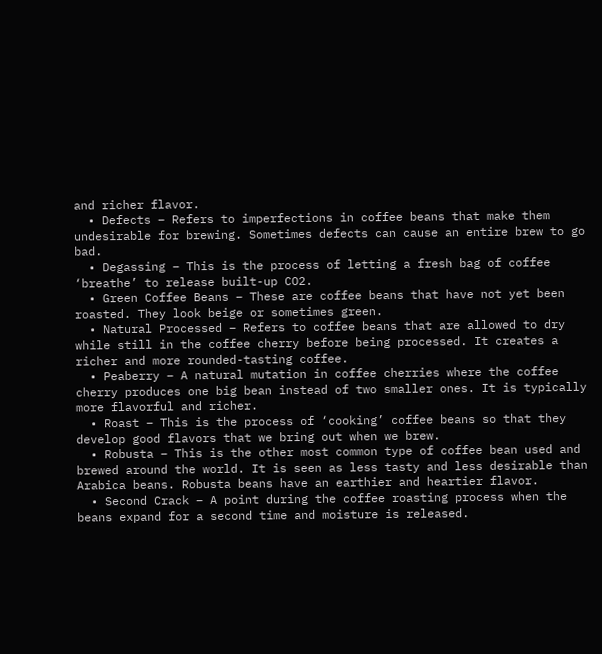and richer flavor.
  • Defects – Refers to imperfections in coffee beans that make them undesirable for brewing. Sometimes defects can cause an entire brew to go bad.
  • Degassing – This is the process of letting a fresh bag of coffee ‘breathe’ to release built-up CO2.
  • Green Coffee Beans – These are coffee beans that have not yet been roasted. They look beige or sometimes green.
  • Natural Processed – Refers to coffee beans that are allowed to dry while still in the coffee cherry before being processed. It creates a richer and more rounded-tasting coffee.
  • Peaberry – A natural mutation in coffee cherries where the coffee cherry produces one big bean instead of two smaller ones. It is typically more flavorful and richer.
  • Roast – This is the process of ‘cooking’ coffee beans so that they develop good flavors that we bring out when we brew.
  • Robusta – This is the other most common type of coffee bean used and brewed around the world. It is seen as less tasty and less desirable than Arabica beans. Robusta beans have an earthier and heartier flavor.
  • Second Crack – A point during the coffee roasting process when the beans expand for a second time and moisture is released.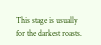This stage is usually for the darkest roasts.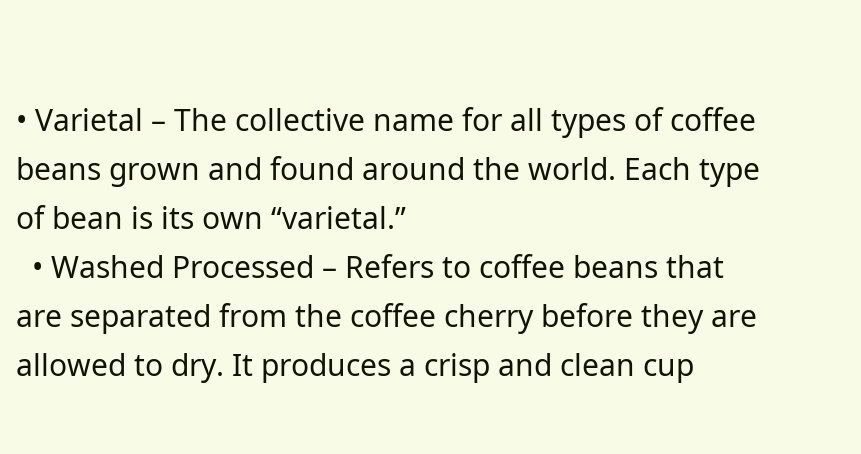• Varietal – The collective name for all types of coffee beans grown and found around the world. Each type of bean is its own “varietal.”
  • Washed Processed – Refers to coffee beans that are separated from the coffee cherry before they are allowed to dry. It produces a crisp and clean cup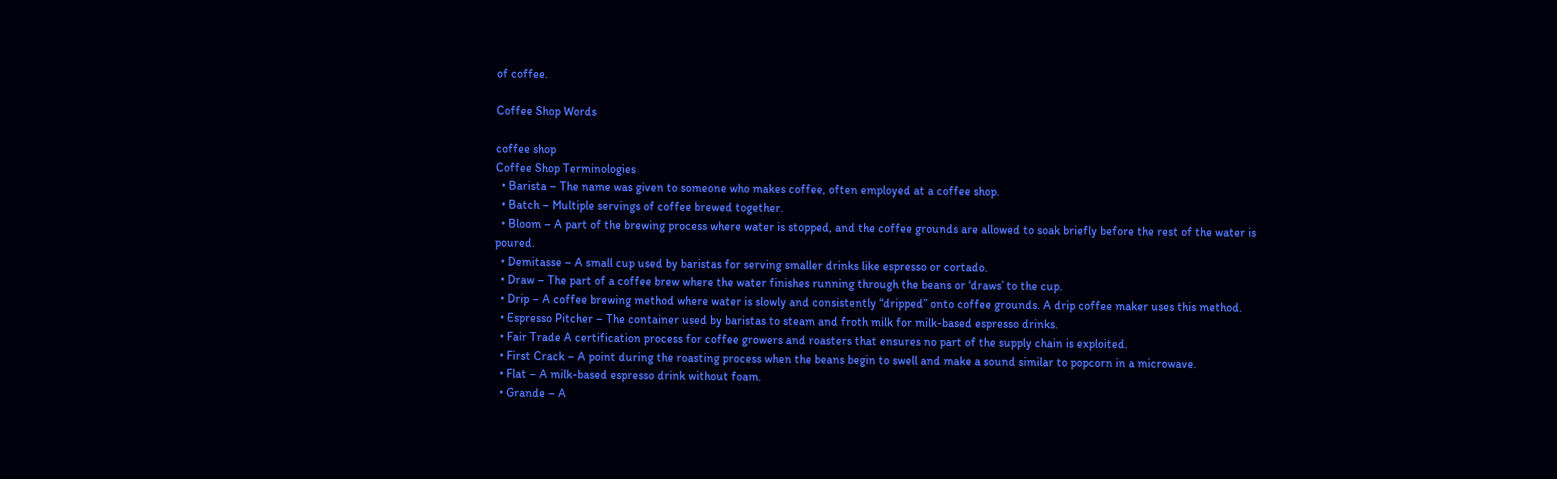of coffee.

Coffee Shop Words

coffee shop
Coffee Shop Terminologies
  • Barista – The name was given to someone who makes coffee, often employed at a coffee shop.
  • Batch – Multiple servings of coffee brewed together.
  • Bloom – A part of the brewing process where water is stopped, and the coffee grounds are allowed to soak briefly before the rest of the water is poured.
  • Demitasse – A small cup used by baristas for serving smaller drinks like espresso or cortado.
  • Draw – The part of a coffee brew where the water finishes running through the beans or ‘draws’ to the cup.
  • Drip – A coffee brewing method where water is slowly and consistently “dripped” onto coffee grounds. A drip coffee maker uses this method.
  • Espresso Pitcher – The container used by baristas to steam and froth milk for milk-based espresso drinks.
  • Fair Trade A certification process for coffee growers and roasters that ensures no part of the supply chain is exploited.
  • First Crack – A point during the roasting process when the beans begin to swell and make a sound similar to popcorn in a microwave.
  • Flat – A milk-based espresso drink without foam.
  • Grande – A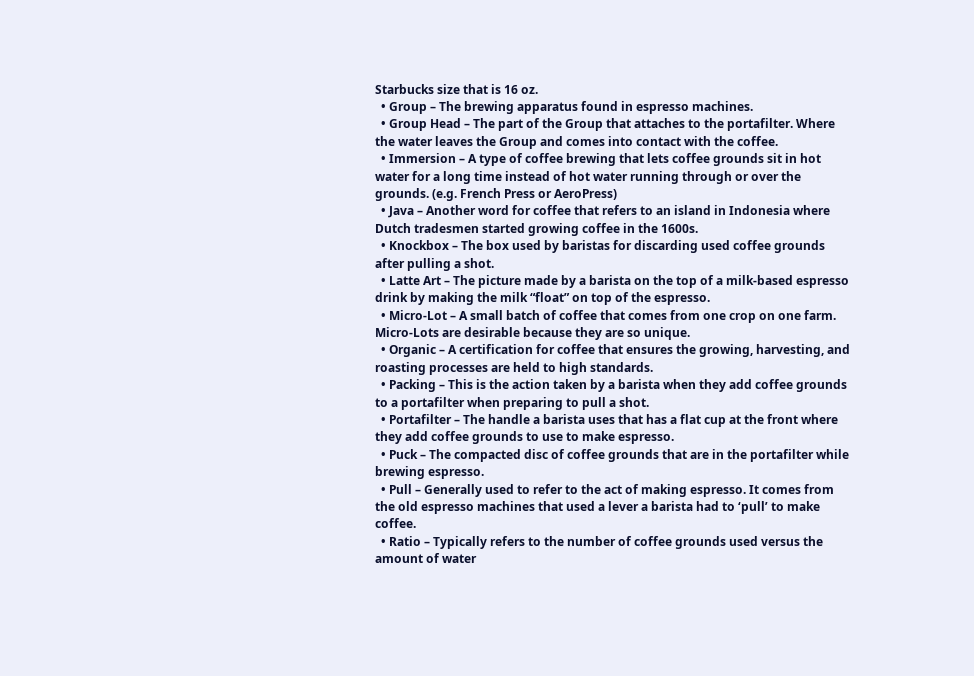Starbucks size that is 16 oz.
  • Group – The brewing apparatus found in espresso machines.
  • Group Head – The part of the Group that attaches to the portafilter. Where the water leaves the Group and comes into contact with the coffee.
  • Immersion – A type of coffee brewing that lets coffee grounds sit in hot water for a long time instead of hot water running through or over the grounds. (e.g. French Press or AeroPress)
  • Java – Another word for coffee that refers to an island in Indonesia where Dutch tradesmen started growing coffee in the 1600s.
  • Knockbox – The box used by baristas for discarding used coffee grounds after pulling a shot.
  • Latte Art – The picture made by a barista on the top of a milk-based espresso drink by making the milk “float” on top of the espresso.
  • Micro-Lot – A small batch of coffee that comes from one crop on one farm. Micro-Lots are desirable because they are so unique.
  • Organic – A certification for coffee that ensures the growing, harvesting, and roasting processes are held to high standards.
  • Packing – This is the action taken by a barista when they add coffee grounds to a portafilter when preparing to pull a shot.
  • Portafilter – The handle a barista uses that has a flat cup at the front where they add coffee grounds to use to make espresso.
  • Puck – The compacted disc of coffee grounds that are in the portafilter while brewing espresso.
  • Pull – Generally used to refer to the act of making espresso. It comes from the old espresso machines that used a lever a barista had to ‘pull’ to make coffee.
  • Ratio – Typically refers to the number of coffee grounds used versus the amount of water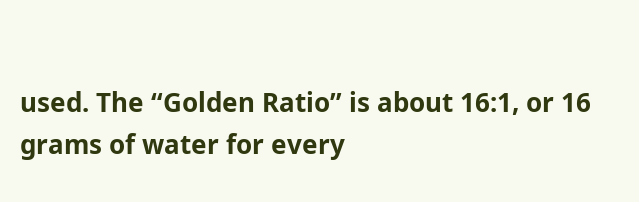used. The “Golden Ratio” is about 16:1, or 16 grams of water for every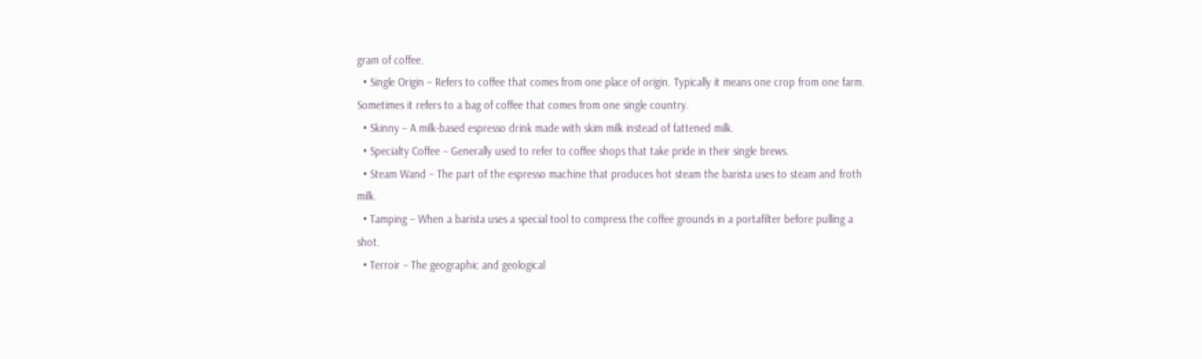gram of coffee.
  • Single Origin – Refers to coffee that comes from one place of origin. Typically it means one crop from one farm. Sometimes it refers to a bag of coffee that comes from one single country.
  • Skinny – A milk-based espresso drink made with skim milk instead of fattened milk.
  • Specialty Coffee – Generally used to refer to coffee shops that take pride in their single brews.
  • Steam Wand – The part of the espresso machine that produces hot steam the barista uses to steam and froth milk.
  • Tamping – When a barista uses a special tool to compress the coffee grounds in a portafilter before pulling a shot.
  • Terroir – The geographic and geological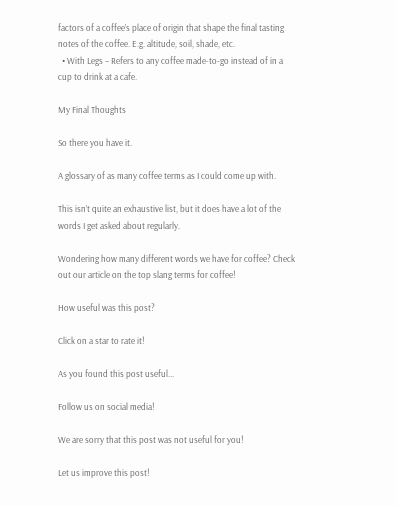factors of a coffee’s place of origin that shape the final tasting notes of the coffee. E.g. altitude, soil, shade, etc.
  • With Legs – Refers to any coffee made-to-go instead of in a cup to drink at a cafe.

My Final Thoughts

So there you have it.

A glossary of as many coffee terms as I could come up with.

This isn’t quite an exhaustive list, but it does have a lot of the words I get asked about regularly.

Wondering how many different words we have for coffee? Check out our article on the top slang terms for coffee!

How useful was this post?

Click on a star to rate it!

As you found this post useful...

Follow us on social media!

We are sorry that this post was not useful for you!

Let us improve this post!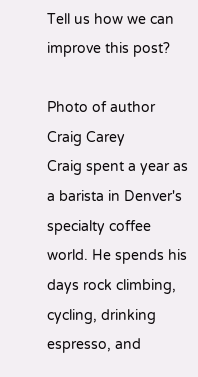Tell us how we can improve this post?

Photo of author
Craig Carey
Craig spent a year as a barista in Denver's specialty coffee world. He spends his days rock climbing, cycling, drinking espresso, and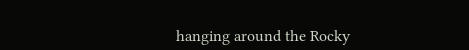hanging around the Rocky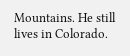Mountains. He still lives in Colorado.